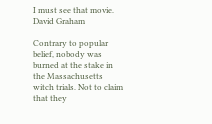I must see that movie.
David Graham

Contrary to popular belief, nobody was burned at the stake in the Massachusetts witch trials. Not to claim that they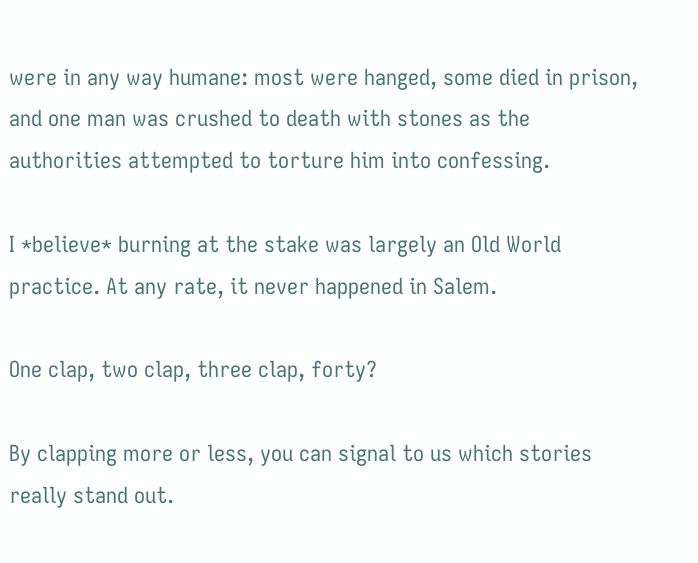were in any way humane: most were hanged, some died in prison, and one man was crushed to death with stones as the authorities attempted to torture him into confessing.

I *believe* burning at the stake was largely an Old World practice. At any rate, it never happened in Salem.

One clap, two clap, three clap, forty?

By clapping more or less, you can signal to us which stories really stand out.